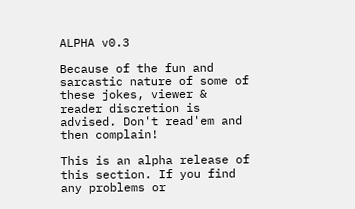ALPHA v0.3

Because of the fun and sarcastic nature of some of these jokes, viewer & reader discretion is advised. Don't read'em and then complain!

This is an alpha release of this section. If you find any problems or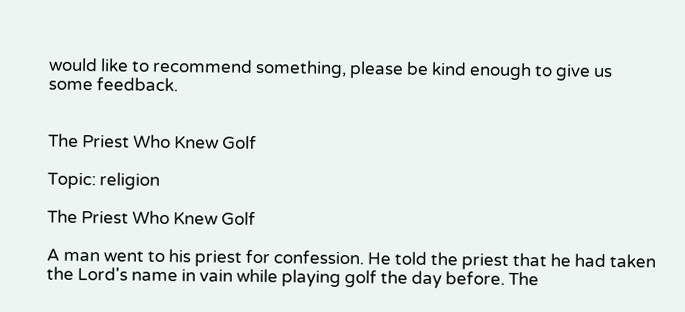would like to recommend something, please be kind enough to give us some feedback.


The Priest Who Knew Golf

Topic: religion

The Priest Who Knew Golf

A man went to his priest for confession. He told the priest that he had taken the Lord's name in vain while playing golf the day before. The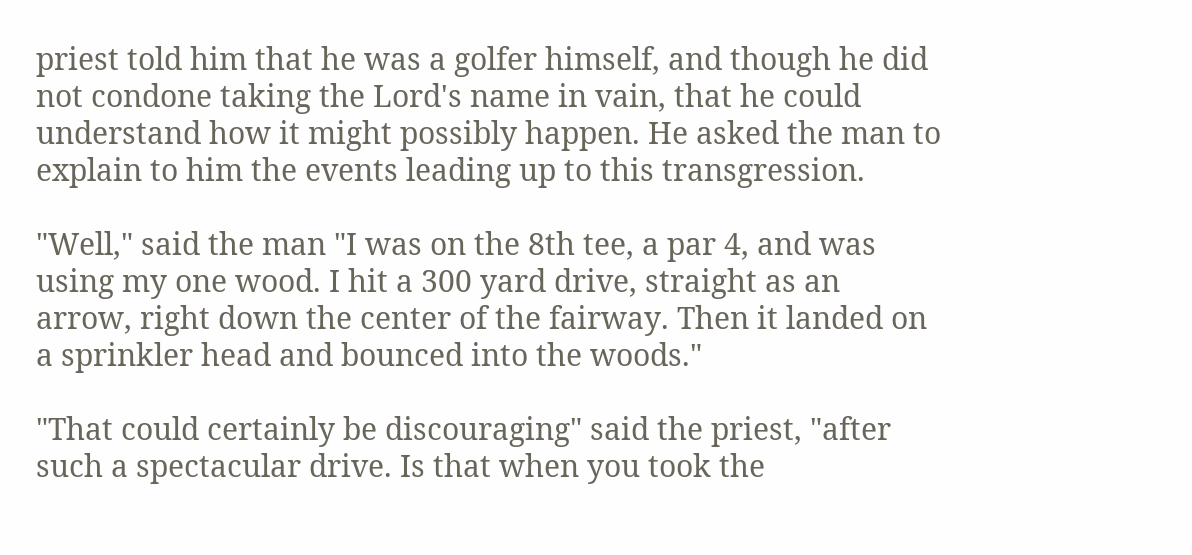priest told him that he was a golfer himself, and though he did not condone taking the Lord's name in vain, that he could understand how it might possibly happen. He asked the man to explain to him the events leading up to this transgression.

"Well," said the man "I was on the 8th tee, a par 4, and was using my one wood. I hit a 300 yard drive, straight as an arrow, right down the center of the fairway. Then it landed on a sprinkler head and bounced into the woods."

"That could certainly be discouraging" said the priest, "after such a spectacular drive. Is that when you took the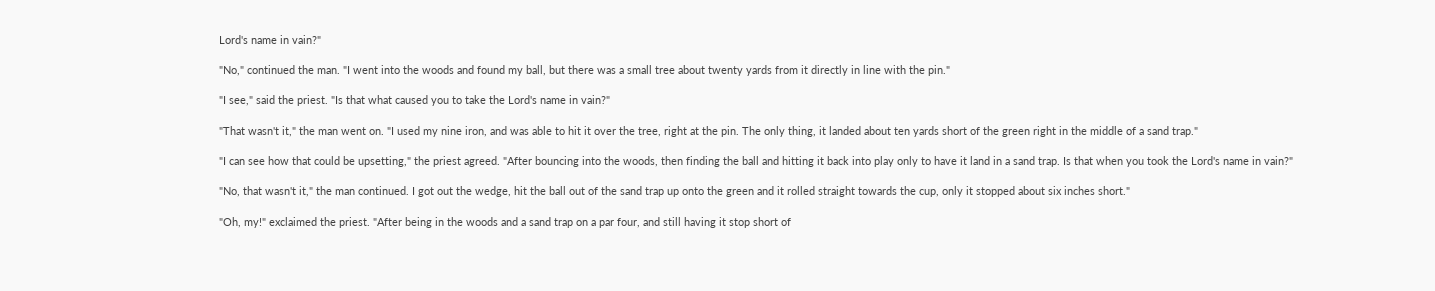Lord's name in vain?"

"No," continued the man. "I went into the woods and found my ball, but there was a small tree about twenty yards from it directly in line with the pin."

"I see," said the priest. "Is that what caused you to take the Lord's name in vain?"

"That wasn't it," the man went on. "I used my nine iron, and was able to hit it over the tree, right at the pin. The only thing, it landed about ten yards short of the green right in the middle of a sand trap."

"I can see how that could be upsetting," the priest agreed. "After bouncing into the woods, then finding the ball and hitting it back into play only to have it land in a sand trap. Is that when you took the Lord's name in vain?"

"No, that wasn't it," the man continued. I got out the wedge, hit the ball out of the sand trap up onto the green and it rolled straight towards the cup, only it stopped about six inches short."

"Oh, my!" exclaimed the priest. "After being in the woods and a sand trap on a par four, and still having it stop short of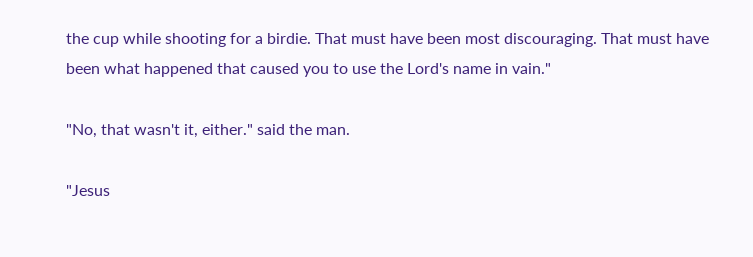the cup while shooting for a birdie. That must have been most discouraging. That must have been what happened that caused you to use the Lord's name in vain."

"No, that wasn't it, either." said the man.

"Jesus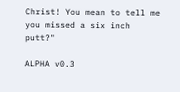Christ! You mean to tell me you missed a six inch putt?"

ALPHA v0.3